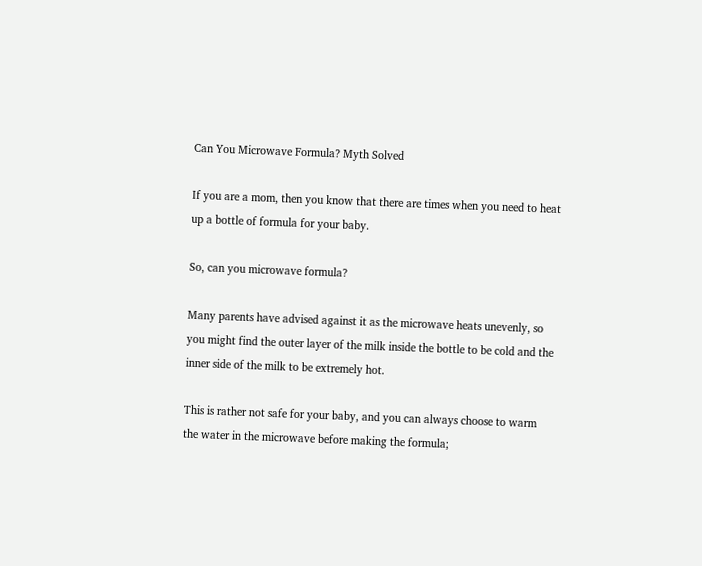Can You Microwave Formula? Myth Solved

If you are a mom, then you know that there are times when you need to heat up a bottle of formula for your baby.

So, can you microwave formula?

Many parents have advised against it as the microwave heats unevenly, so you might find the outer layer of the milk inside the bottle to be cold and the inner side of the milk to be extremely hot.

This is rather not safe for your baby, and you can always choose to warm the water in the microwave before making the formula;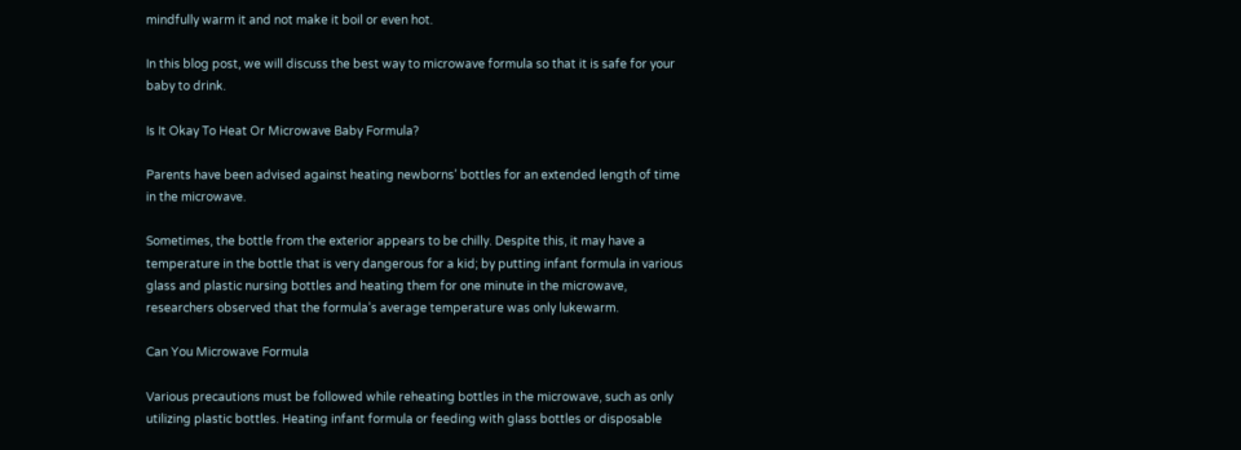mindfully warm it and not make it boil or even hot.

In this blog post, we will discuss the best way to microwave formula so that it is safe for your baby to drink.

Is It Okay To Heat Or Microwave Baby Formula?

Parents have been advised against heating newborns’ bottles for an extended length of time in the microwave.

Sometimes, the bottle from the exterior appears to be chilly. Despite this, it may have a temperature in the bottle that is very dangerous for a kid; by putting infant formula in various glass and plastic nursing bottles and heating them for one minute in the microwave, researchers observed that the formula’s average temperature was only lukewarm.

Can You Microwave Formula

Various precautions must be followed while reheating bottles in the microwave, such as only utilizing plastic bottles. Heating infant formula or feeding with glass bottles or disposable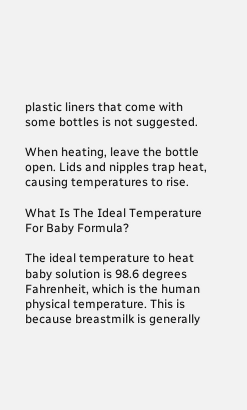plastic liners that come with some bottles is not suggested.

When heating, leave the bottle open. Lids and nipples trap heat, causing temperatures to rise.

What Is The Ideal Temperature For Baby Formula?

The ideal temperature to heat baby solution is 98.6 degrees Fahrenheit, which is the human physical temperature. This is because breastmilk is generally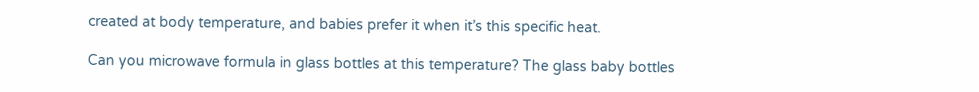created at body temperature, and babies prefer it when it’s this specific heat.

Can you microwave formula in glass bottles at this temperature? The glass baby bottles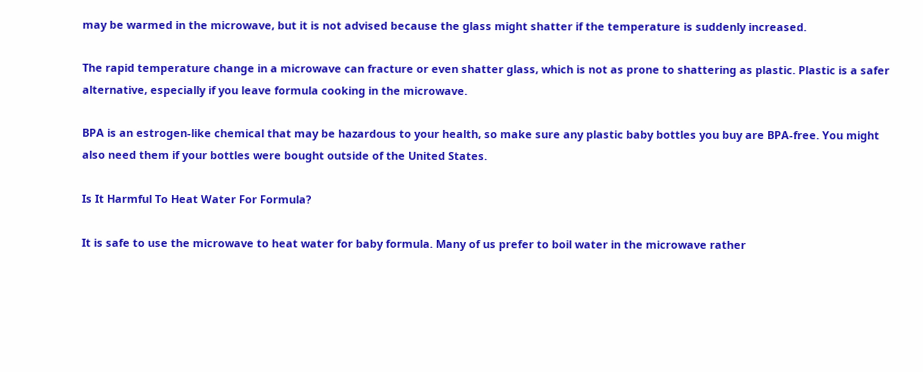may be warmed in the microwave, but it is not advised because the glass might shatter if the temperature is suddenly increased.

The rapid temperature change in a microwave can fracture or even shatter glass, which is not as prone to shattering as plastic. Plastic is a safer alternative, especially if you leave formula cooking in the microwave.

BPA is an estrogen-like chemical that may be hazardous to your health, so make sure any plastic baby bottles you buy are BPA-free. You might also need them if your bottles were bought outside of the United States.

Is It Harmful To Heat Water For Formula?

It is safe to use the microwave to heat water for baby formula. Many of us prefer to boil water in the microwave rather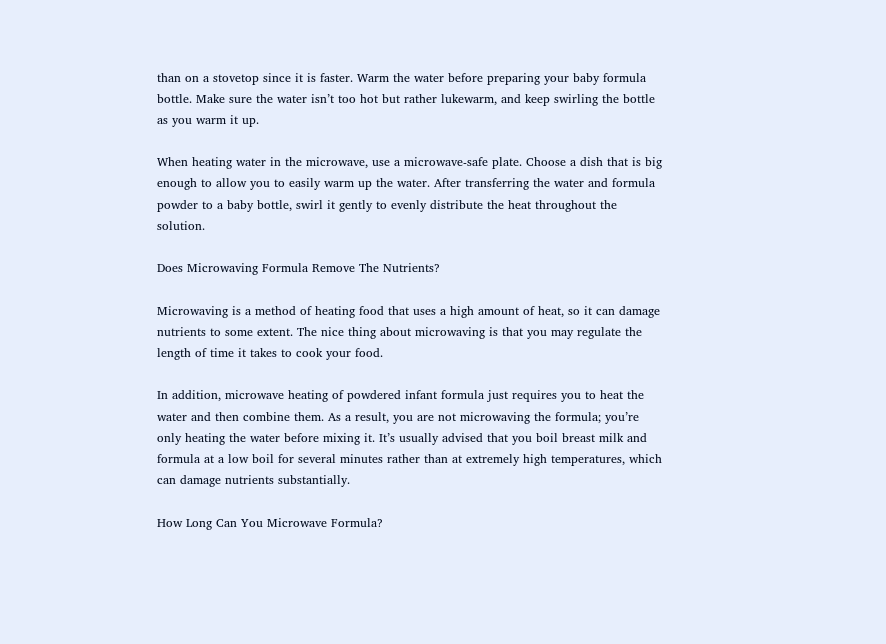than on a stovetop since it is faster. Warm the water before preparing your baby formula bottle. Make sure the water isn’t too hot but rather lukewarm, and keep swirling the bottle as you warm it up.

When heating water in the microwave, use a microwave-safe plate. Choose a dish that is big enough to allow you to easily warm up the water. After transferring the water and formula powder to a baby bottle, swirl it gently to evenly distribute the heat throughout the solution.

Does Microwaving Formula Remove The Nutrients?

Microwaving is a method of heating food that uses a high amount of heat, so it can damage nutrients to some extent. The nice thing about microwaving is that you may regulate the length of time it takes to cook your food.

In addition, microwave heating of powdered infant formula just requires you to heat the water and then combine them. As a result, you are not microwaving the formula; you’re only heating the water before mixing it. It’s usually advised that you boil breast milk and formula at a low boil for several minutes rather than at extremely high temperatures, which can damage nutrients substantially.

How Long Can You Microwave Formula?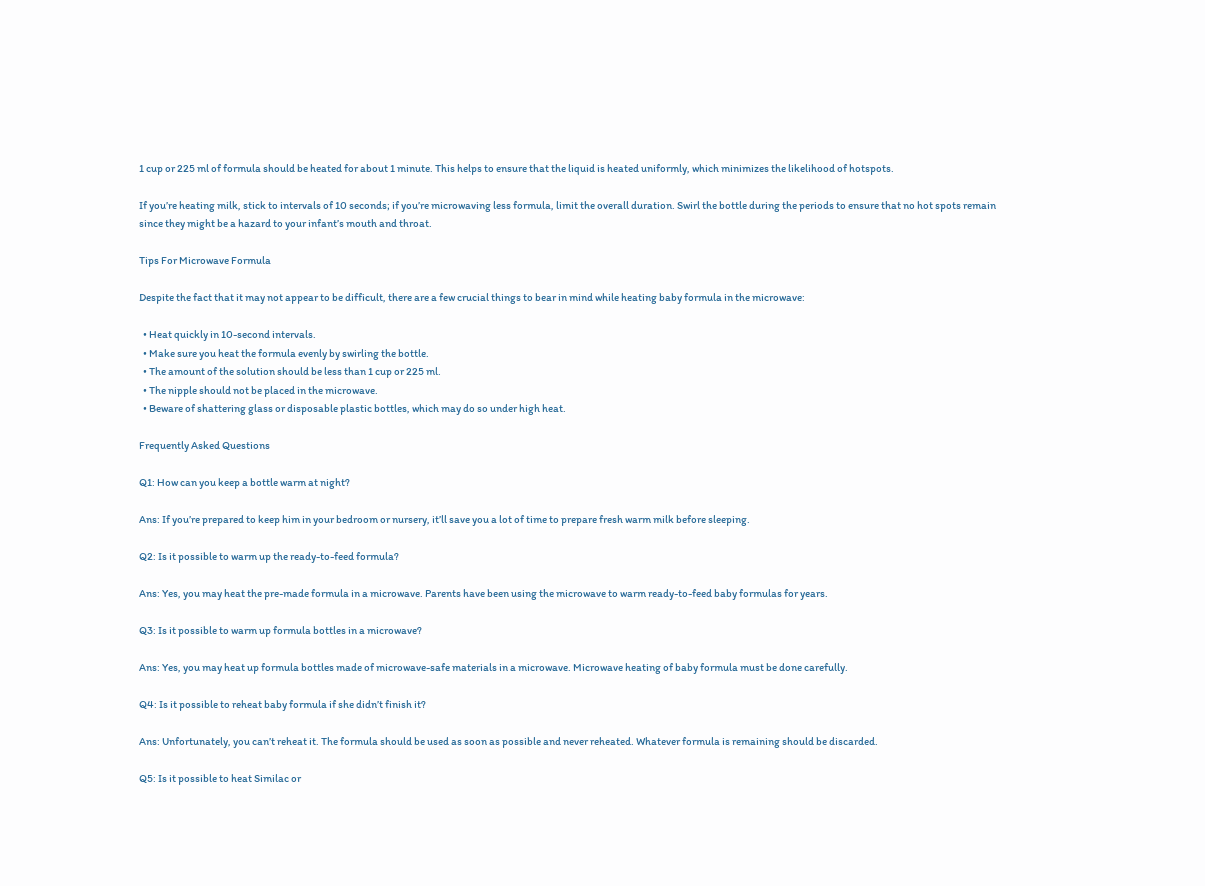1 cup or 225 ml of formula should be heated for about 1 minute. This helps to ensure that the liquid is heated uniformly, which minimizes the likelihood of hotspots.

If you’re heating milk, stick to intervals of 10 seconds; if you’re microwaving less formula, limit the overall duration. Swirl the bottle during the periods to ensure that no hot spots remain since they might be a hazard to your infant’s mouth and throat.

Tips For Microwave Formula

Despite the fact that it may not appear to be difficult, there are a few crucial things to bear in mind while heating baby formula in the microwave:

  • Heat quickly in 10-second intervals.
  • Make sure you heat the formula evenly by swirling the bottle.
  • The amount of the solution should be less than 1 cup or 225 ml.
  • The nipple should not be placed in the microwave.
  • Beware of shattering glass or disposable plastic bottles, which may do so under high heat.

Frequently Asked Questions

Q1: How can you keep a bottle warm at night?

Ans: If you’re prepared to keep him in your bedroom or nursery, it’ll save you a lot of time to prepare fresh warm milk before sleeping.

Q2: Is it possible to warm up the ready-to-feed formula?

Ans: Yes, you may heat the pre-made formula in a microwave. Parents have been using the microwave to warm ready-to-feed baby formulas for years.

Q3: Is it possible to warm up formula bottles in a microwave?

Ans: Yes, you may heat up formula bottles made of microwave-safe materials in a microwave. Microwave heating of baby formula must be done carefully.

Q4: Is it possible to reheat baby formula if she didn’t finish it?

Ans: Unfortunately, you can’t reheat it. The formula should be used as soon as possible and never reheated. Whatever formula is remaining should be discarded.

Q5: Is it possible to heat Similac or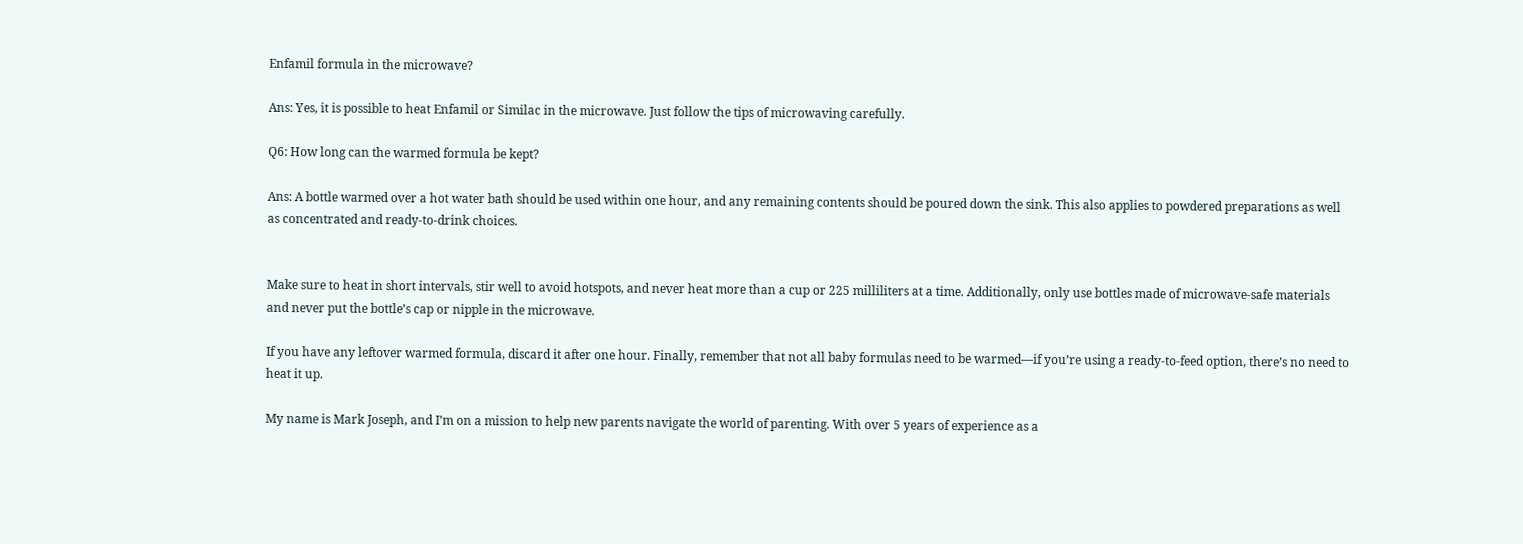Enfamil formula in the microwave?

Ans: Yes, it is possible to heat Enfamil or Similac in the microwave. Just follow the tips of microwaving carefully.

Q6: How long can the warmed formula be kept?

Ans: A bottle warmed over a hot water bath should be used within one hour, and any remaining contents should be poured down the sink. This also applies to powdered preparations as well as concentrated and ready-to-drink choices.


Make sure to heat in short intervals, stir well to avoid hotspots, and never heat more than a cup or 225 milliliters at a time. Additionally, only use bottles made of microwave-safe materials and never put the bottle’s cap or nipple in the microwave.

If you have any leftover warmed formula, discard it after one hour. Finally, remember that not all baby formulas need to be warmed—if you’re using a ready-to-feed option, there’s no need to heat it up.

My name is Mark Joseph, and I’m on a mission to help new parents navigate the world of parenting. With over 5 years of experience as a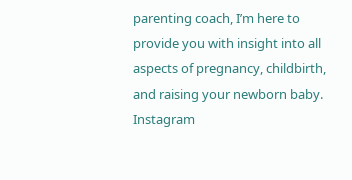parenting coach, I’m here to provide you with insight into all aspects of pregnancy, childbirth, and raising your newborn baby. Instagram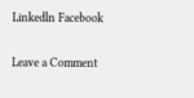Linkedln Facebook

Leave a Comment